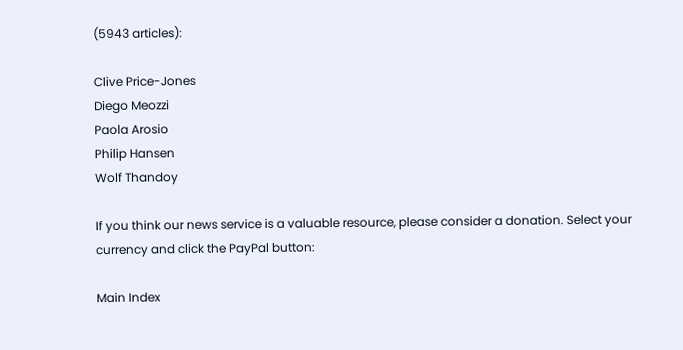(5943 articles):

Clive Price-Jones
Diego Meozzi
Paola Arosio
Philip Hansen
Wolf Thandoy

If you think our news service is a valuable resource, please consider a donation. Select your currency and click the PayPal button:

Main Index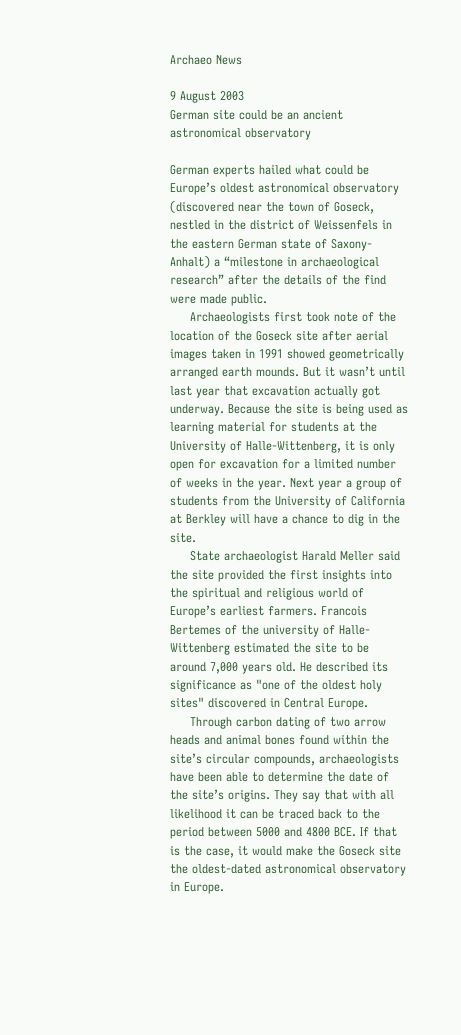Archaeo News

9 August 2003
German site could be an ancient astronomical observatory

German experts hailed what could be Europe’s oldest astronomical observatory (discovered near the town of Goseck, nestled in the district of Weissenfels in the eastern German state of Saxony-Anhalt) a “milestone in archaeological research” after the details of the find were made public.
     Archaeologists first took note of the location of the Goseck site after aerial images taken in 1991 showed geometrically arranged earth mounds. But it wasn’t until last year that excavation actually got underway. Because the site is being used as learning material for students at the University of Halle-Wittenberg, it is only open for excavation for a limited number of weeks in the year. Next year a group of students from the University of California at Berkley will have a chance to dig in the site.
     State archaeologist Harald Meller said the site provided the first insights into the spiritual and religious world of Europe’s earliest farmers. Francois Bertemes of the university of Halle-Wittenberg estimated the site to be around 7,000 years old. He described its significance as "one of the oldest holy sites" discovered in Central Europe.
     Through carbon dating of two arrow heads and animal bones found within the site’s circular compounds, archaeologists have been able to determine the date of the site’s origins. They say that with all likelihood it can be traced back to the period between 5000 and 4800 BCE. If that is the case, it would make the Goseck site the oldest-dated astronomical observatory in Europe.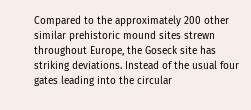Compared to the approximately 200 other similar prehistoric mound sites strewn throughout Europe, the Goseck site has striking deviations. Instead of the usual four gates leading into the circular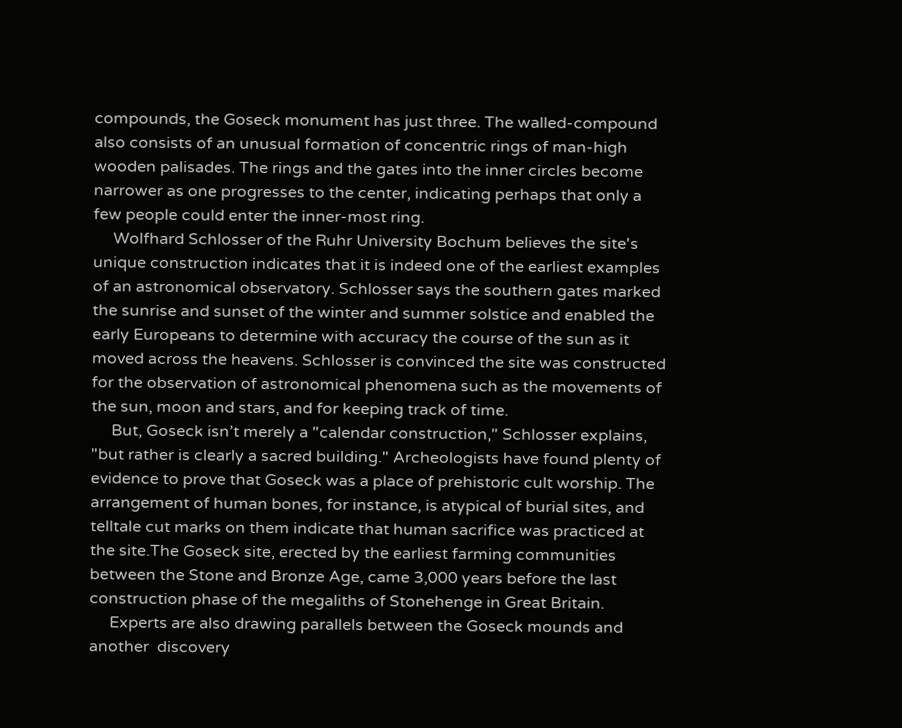compounds, the Goseck monument has just three. The walled-compound also consists of an unusual formation of concentric rings of man-high wooden palisades. The rings and the gates into the inner circles become narrower as one progresses to the center, indicating perhaps that only a few people could enter the inner-most ring.
     Wolfhard Schlosser of the Ruhr University Bochum believes the site's unique construction indicates that it is indeed one of the earliest examples of an astronomical observatory. Schlosser says the southern gates marked the sunrise and sunset of the winter and summer solstice and enabled the early Europeans to determine with accuracy the course of the sun as it moved across the heavens. Schlosser is convinced the site was constructed for the observation of astronomical phenomena such as the movements of the sun, moon and stars, and for keeping track of time.
     But, Goseck isn’t merely a "calendar construction," Schlosser explains, "but rather is clearly a sacred building." Archeologists have found plenty of evidence to prove that Goseck was a place of prehistoric cult worship. The arrangement of human bones, for instance, is atypical of burial sites, and telltale cut marks on them indicate that human sacrifice was practiced at the site.The Goseck site, erected by the earliest farming communities between the Stone and Bronze Age, came 3,000 years before the last construction phase of the megaliths of Stonehenge in Great Britain.
     Experts are also drawing parallels between the Goseck mounds and another  discovery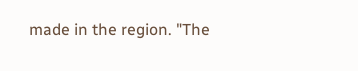made in the region. "The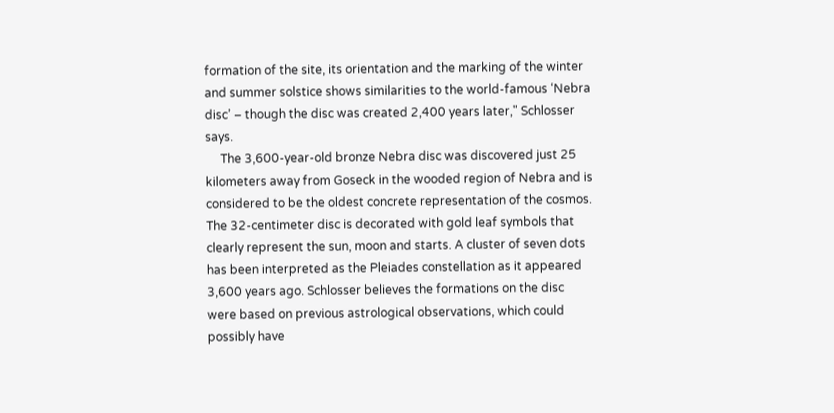formation of the site, its orientation and the marking of the winter and summer solstice shows similarities to the world-famous ‘Nebra disc’ – though the disc was created 2,400 years later," Schlosser says.
     The 3,600-year-old bronze Nebra disc was discovered just 25 kilometers away from Goseck in the wooded region of Nebra and is considered to be the oldest concrete representation of the cosmos. The 32-centimeter disc is decorated with gold leaf symbols that clearly represent the sun, moon and starts. A cluster of seven dots has been interpreted as the Pleiades constellation as it appeared 3,600 years ago. Schlosser believes the formations on the disc were based on previous astrological observations, which could possibly have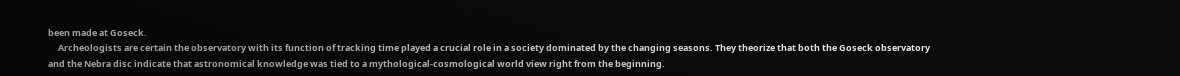been made at Goseck.
     Archeologists are certain the observatory with its function of tracking time played a crucial role in a society dominated by the changing seasons. They theorize that both the Goseck observatory and the Nebra disc indicate that astronomical knowledge was tied to a mythological-cosmological world view right from the beginning.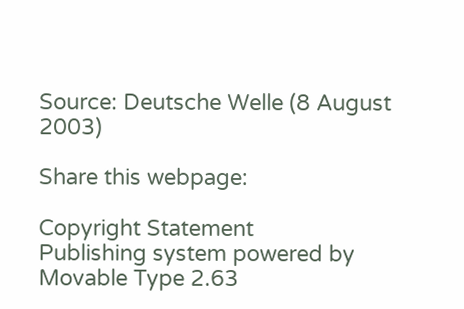Source: Deutsche Welle (8 August 2003)

Share this webpage:

Copyright Statement
Publishing system powered by Movable Type 2.63